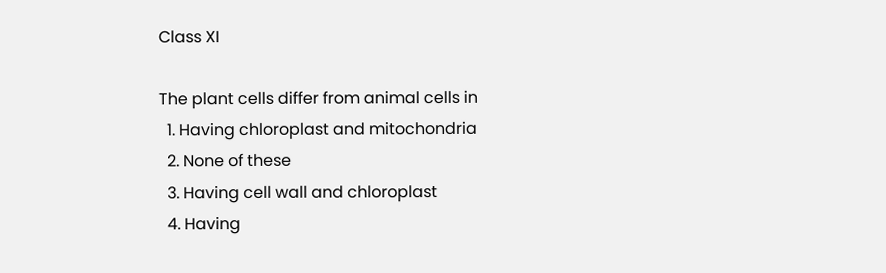Class XI

The plant cells differ from animal cells in
  1. Having chloroplast and mitochondria
  2. None of these
  3. Having cell wall and chloroplast
  4. Having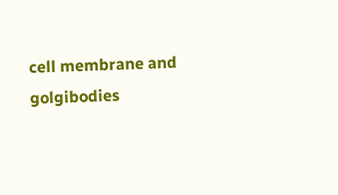cell membrane and golgibodies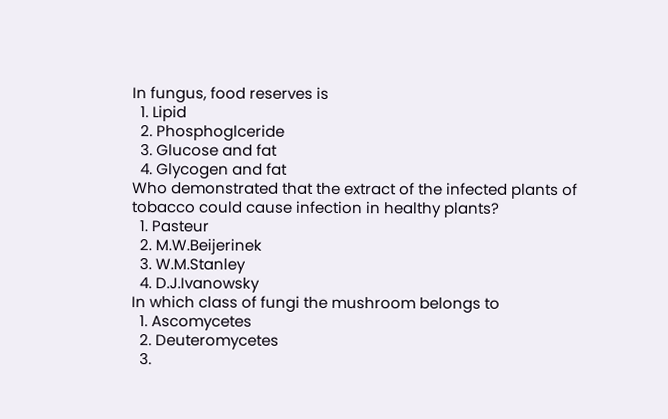In fungus, food reserves is
  1. Lipid
  2. Phosphoglceride
  3. Glucose and fat
  4. Glycogen and fat
Who demonstrated that the extract of the infected plants of tobacco could cause infection in healthy plants?
  1. Pasteur
  2. M.W.Beijerinek
  3. W.M.Stanley
  4. D.J.Ivanowsky
In which class of fungi the mushroom belongs to
  1. Ascomycetes
  2. Deuteromycetes
  3.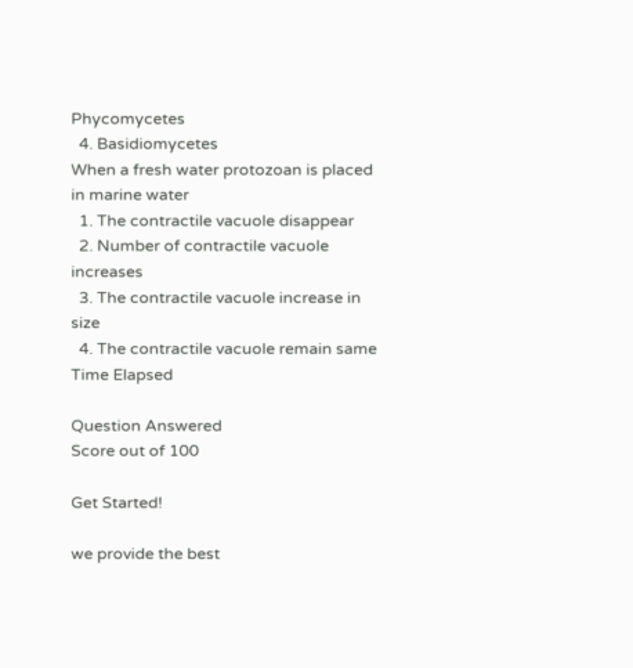Phycomycetes
  4. Basidiomycetes
When a fresh water protozoan is placed in marine water
  1. The contractile vacuole disappear
  2. Number of contractile vacuole increases
  3. The contractile vacuole increase in size
  4. The contractile vacuole remain same
Time Elapsed

Question Answered
Score out of 100

Get Started!

we provide the best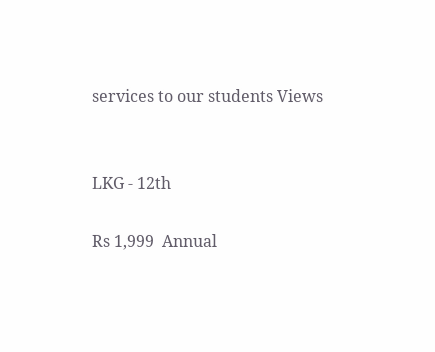services to our students Views


LKG - 12th

Rs 1,999  Annual